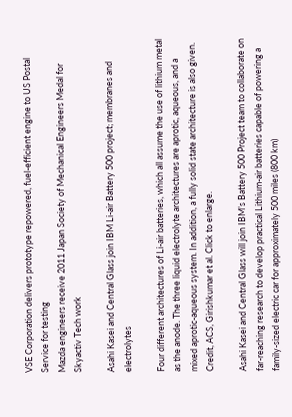VSE Corporation delivers prototype repowered, fuel-efficient engine to US Postal Service for testing
Mazda engineers receive 2011 Japan Society of Mechanical Engineers Medal for Skyactiv Tech work

Asahi Kasei and Central Glass join IBM Li-air Battery 500 project; membranes and electrolytes

Four different architectures of Li-air batteries, which all assume the use of lithium metal as the anode. The three liquid electrolyte architectures are aprotic, aqueous, and a mixed aprotic-aqueous system. In addition, a fully solid state architecture is also given. Credit, ACS, Girishkumar et al. Click to enlarge.

Asahi Kasei and Central Glass will join IBM’s Battery 500 Project team to collaborate on far-reaching research to develop practical Lithium-air batteries capable of powering a family-sized electric car for approximately 500 miles (800 km)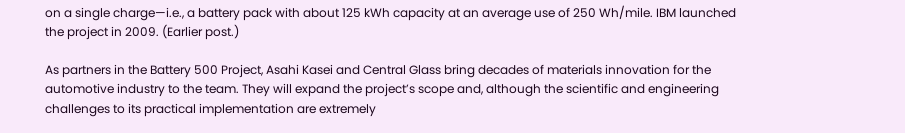on a single charge—i.e., a battery pack with about 125 kWh capacity at an average use of 250 Wh/mile. IBM launched the project in 2009. (Earlier post.)

As partners in the Battery 500 Project, Asahi Kasei and Central Glass bring decades of materials innovation for the automotive industry to the team. They will expand the project’s scope and, although the scientific and engineering challenges to its practical implementation are extremely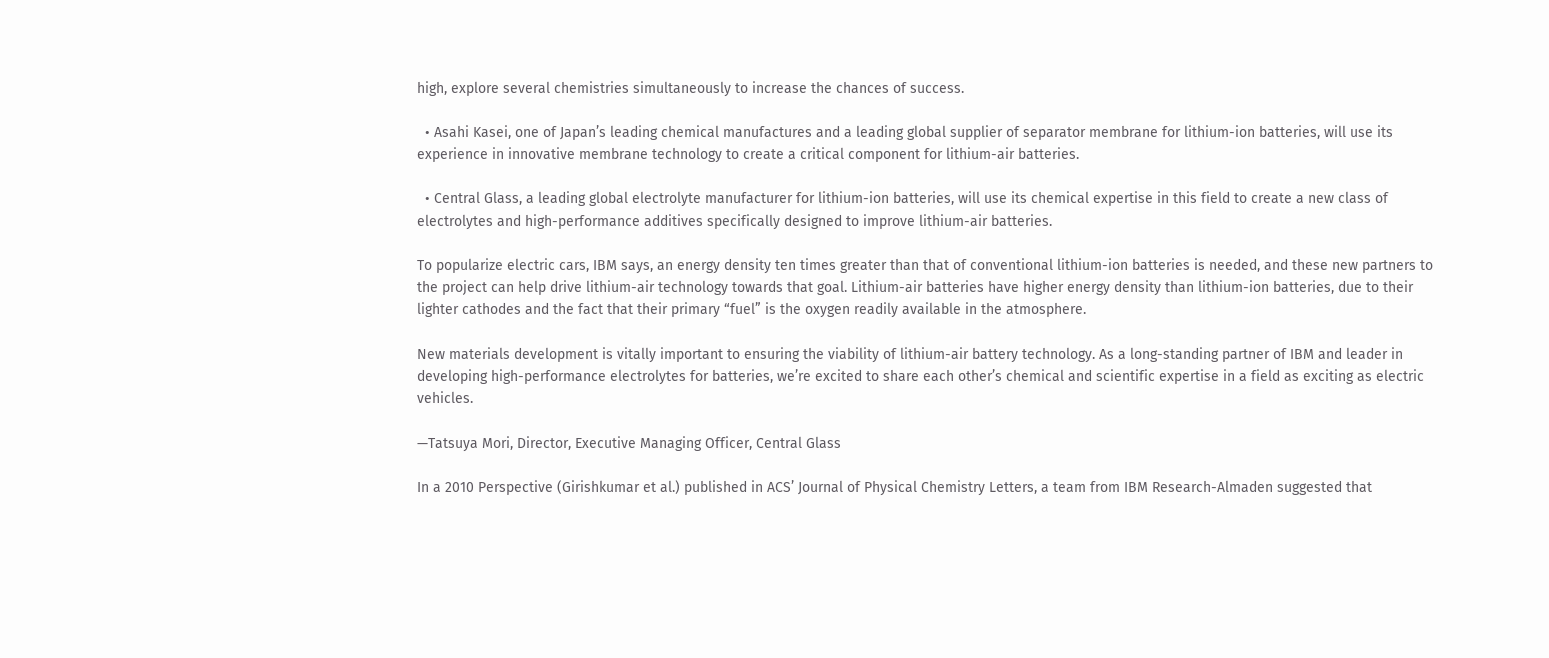high, explore several chemistries simultaneously to increase the chances of success.

  • Asahi Kasei, one of Japan’s leading chemical manufactures and a leading global supplier of separator membrane for lithium-ion batteries, will use its experience in innovative membrane technology to create a critical component for lithium-air batteries.

  • Central Glass, a leading global electrolyte manufacturer for lithium-ion batteries, will use its chemical expertise in this field to create a new class of electrolytes and high-performance additives specifically designed to improve lithium-air batteries.

To popularize electric cars, IBM says, an energy density ten times greater than that of conventional lithium-ion batteries is needed, and these new partners to the project can help drive lithium-air technology towards that goal. Lithium-air batteries have higher energy density than lithium-ion batteries, due to their lighter cathodes and the fact that their primary “fuel” is the oxygen readily available in the atmosphere.

New materials development is vitally important to ensuring the viability of lithium-air battery technology. As a long-standing partner of IBM and leader in developing high-performance electrolytes for batteries, we’re excited to share each other’s chemical and scientific expertise in a field as exciting as electric vehicles.

—Tatsuya Mori, Director, Executive Managing Officer, Central Glass

In a 2010 Perspective (Girishkumar et al.) published in ACS’ Journal of Physical Chemistry Letters, a team from IBM Research-Almaden suggested that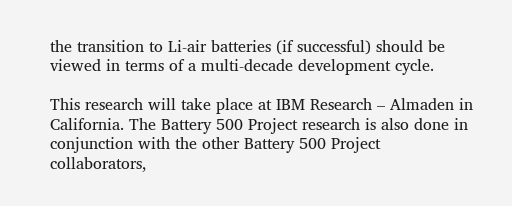the transition to Li-air batteries (if successful) should be viewed in terms of a multi-decade development cycle.

This research will take place at IBM Research – Almaden in California. The Battery 500 Project research is also done in conjunction with the other Battery 500 Project collaborators,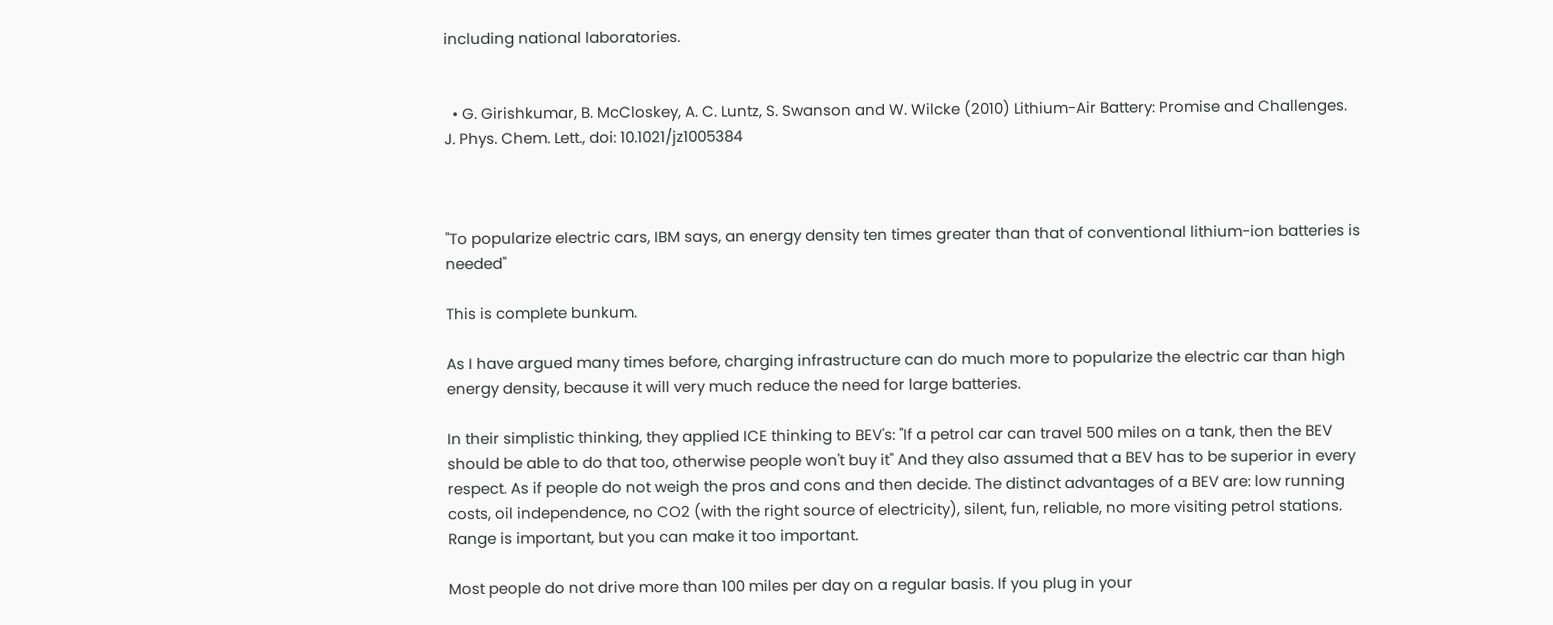including national laboratories.


  • G. Girishkumar, B. McCloskey, A. C. Luntz, S. Swanson and W. Wilcke (2010) Lithium-Air Battery: Promise and Challenges. J. Phys. Chem. Lett., doi: 10.1021/jz1005384



"To popularize electric cars, IBM says, an energy density ten times greater than that of conventional lithium-ion batteries is needed"

This is complete bunkum.

As I have argued many times before, charging infrastructure can do much more to popularize the electric car than high energy density, because it will very much reduce the need for large batteries.

In their simplistic thinking, they applied ICE thinking to BEV's: "If a petrol car can travel 500 miles on a tank, then the BEV should be able to do that too, otherwise people won't buy it" And they also assumed that a BEV has to be superior in every respect. As if people do not weigh the pros and cons and then decide. The distinct advantages of a BEV are: low running costs, oil independence, no CO2 (with the right source of electricity), silent, fun, reliable, no more visiting petrol stations. Range is important, but you can make it too important.

Most people do not drive more than 100 miles per day on a regular basis. If you plug in your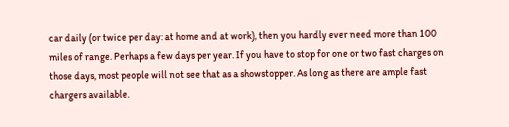car daily (or twice per day: at home and at work), then you hardly ever need more than 100 miles of range. Perhaps a few days per year. If you have to stop for one or two fast charges on those days, most people will not see that as a showstopper. As long as there are ample fast chargers available.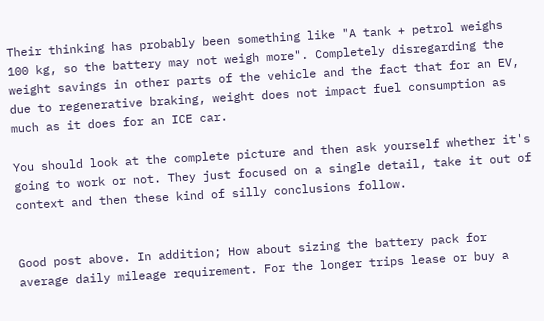Their thinking has probably been something like "A tank + petrol weighs 100 kg, so the battery may not weigh more". Completely disregarding the weight savings in other parts of the vehicle and the fact that for an EV, due to regenerative braking, weight does not impact fuel consumption as much as it does for an ICE car.

You should look at the complete picture and then ask yourself whether it's going to work or not. They just focused on a single detail, take it out of context and then these kind of silly conclusions follow.


Good post above. In addition; How about sizing the battery pack for average daily mileage requirement. For the longer trips lease or buy a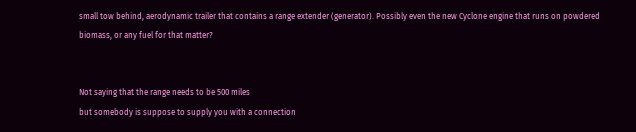small tow behind, aerodynamic trailer that contains a range extender (generator). Possibly even the new Cyclone engine that runs on powdered biomass, or any fuel for that matter?


Not saying that the range needs to be 500 miles
but somebody is suppose to supply you with a connection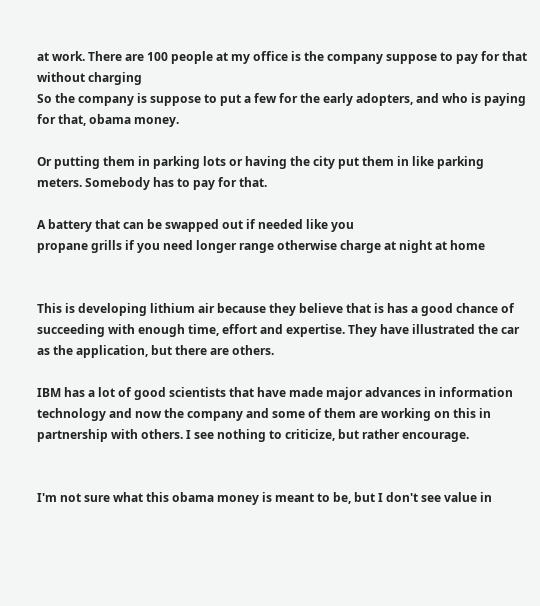at work. There are 100 people at my office is the company suppose to pay for that without charging
So the company is suppose to put a few for the early adopters, and who is paying for that, obama money.

Or putting them in parking lots or having the city put them in like parking meters. Somebody has to pay for that.

A battery that can be swapped out if needed like you
propane grills if you need longer range otherwise charge at night at home


This is developing lithium air because they believe that is has a good chance of succeeding with enough time, effort and expertise. They have illustrated the car as the application, but there are others.

IBM has a lot of good scientists that have made major advances in information technology and now the company and some of them are working on this in partnership with others. I see nothing to criticize, but rather encourage.


I'm not sure what this obama money is meant to be, but I don't see value in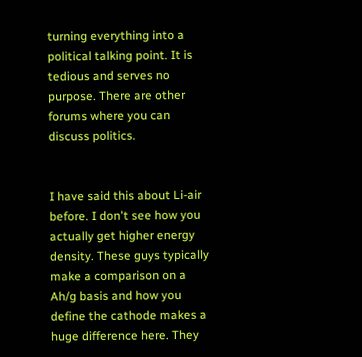turning everything into a political talking point. It is tedious and serves no purpose. There are other forums where you can discuss politics.


I have said this about Li-air before. I don't see how you actually get higher energy density. These guys typically make a comparison on a Ah/g basis and how you define the cathode makes a huge difference here. They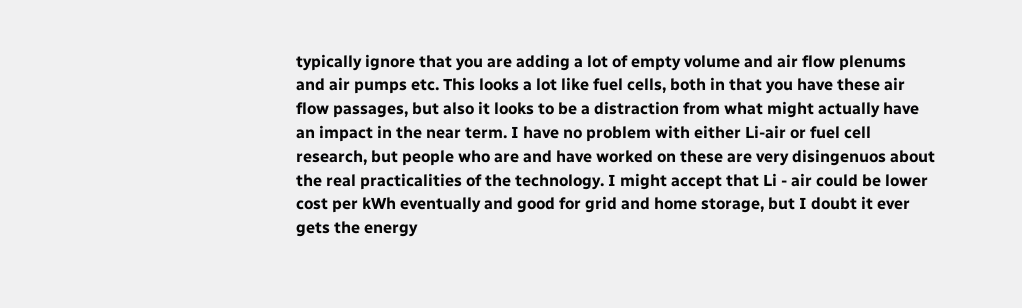typically ignore that you are adding a lot of empty volume and air flow plenums and air pumps etc. This looks a lot like fuel cells, both in that you have these air flow passages, but also it looks to be a distraction from what might actually have an impact in the near term. I have no problem with either Li-air or fuel cell research, but people who are and have worked on these are very disingenuos about the real practicalities of the technology. I might accept that Li - air could be lower cost per kWh eventually and good for grid and home storage, but I doubt it ever gets the energy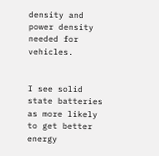density and power density needed for vehicles.


I see solid state batteries as more likely to get better energy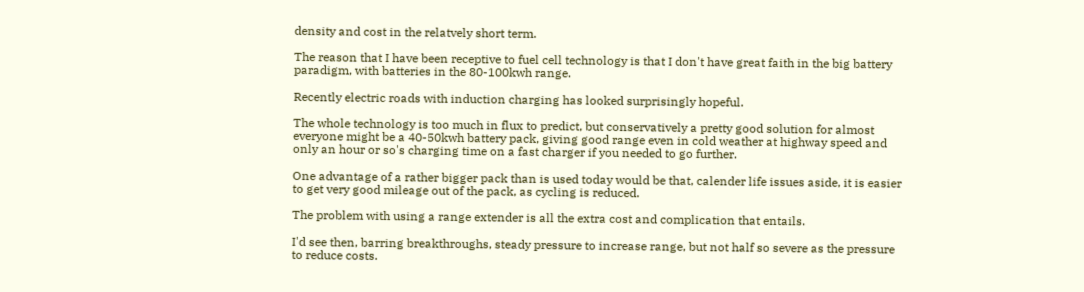density and cost in the relatvely short term.

The reason that I have been receptive to fuel cell technology is that I don't have great faith in the big battery paradigm, with batteries in the 80-100kwh range.

Recently electric roads with induction charging has looked surprisingly hopeful.

The whole technology is too much in flux to predict, but conservatively a pretty good solution for almost everyone might be a 40-50kwh battery pack, giving good range even in cold weather at highway speed and only an hour or so's charging time on a fast charger if you needed to go further.

One advantage of a rather bigger pack than is used today would be that, calender life issues aside, it is easier to get very good mileage out of the pack, as cycling is reduced.

The problem with using a range extender is all the extra cost and complication that entails.

I'd see then, barring breakthroughs, steady pressure to increase range, but not half so severe as the pressure to reduce costs.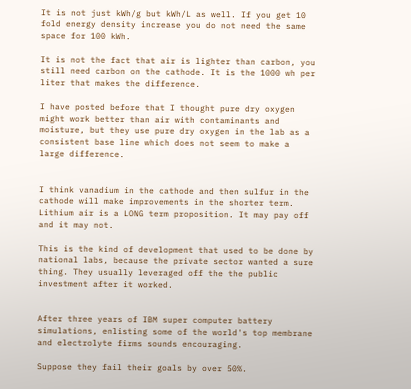It is not just kWh/g but kWh/L as well. If you get 10 fold energy density increase you do not need the same space for 100 kWh.

It is not the fact that air is lighter than carbon, you still need carbon on the cathode. It is the 1000 wh per liter that makes the difference.

I have posted before that I thought pure dry oxygen might work better than air with contaminants and moisture, but they use pure dry oxygen in the lab as a consistent base line which does not seem to make a large difference.


I think vanadium in the cathode and then sulfur in the cathode will make improvements in the shorter term. Lithium air is a LONG term proposition. It may pay off and it may not.

This is the kind of development that used to be done by national labs, because the private sector wanted a sure thing. They usually leveraged off the the public investment after it worked.


After three years of IBM super computer battery simulations, enlisting some of the world's top membrane and electrolyte firms sounds encouraging.

Suppose they fail their goals by over 50%.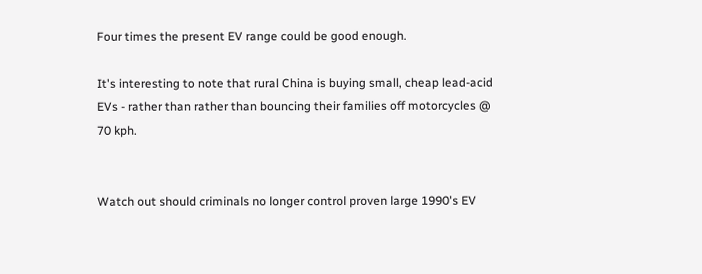Four times the present EV range could be good enough.

It's interesting to note that rural China is buying small, cheap lead-acid EVs - rather than rather than bouncing their families off motorcycles @ 70 kph.


Watch out should criminals no longer control proven large 1990's EV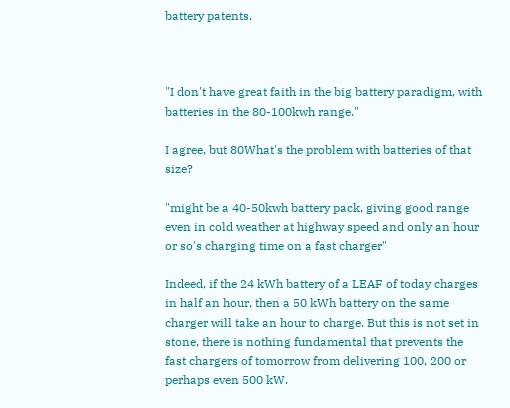battery patents.



"I don't have great faith in the big battery paradigm, with batteries in the 80-100kwh range."

I agree, but 80What's the problem with batteries of that size?

"might be a 40-50kwh battery pack, giving good range even in cold weather at highway speed and only an hour or so's charging time on a fast charger"

Indeed, if the 24 kWh battery of a LEAF of today charges in half an hour, then a 50 kWh battery on the same charger will take an hour to charge. But this is not set in stone, there is nothing fundamental that prevents the fast chargers of tomorrow from delivering 100, 200 or perhaps even 500 kW.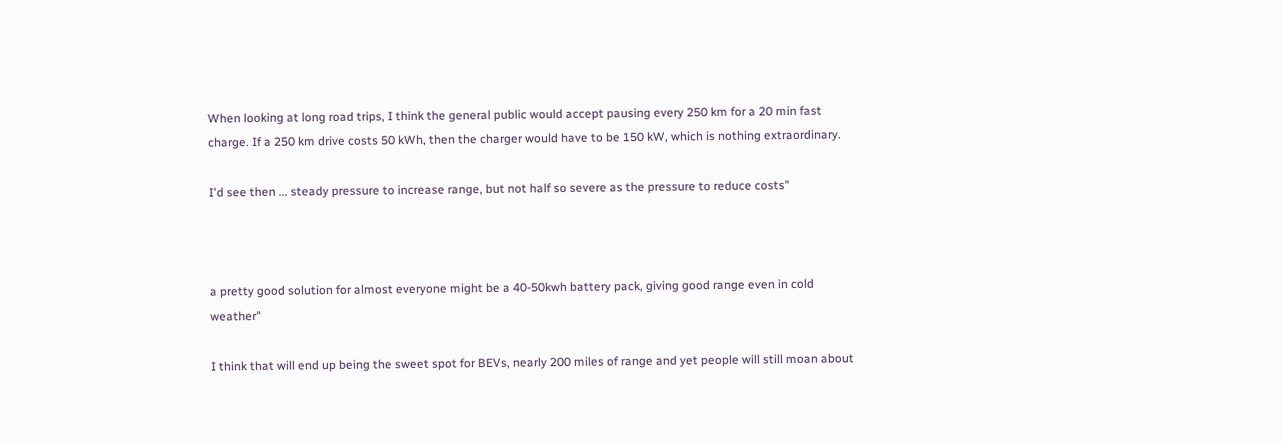When looking at long road trips, I think the general public would accept pausing every 250 km for a 20 min fast charge. If a 250 km drive costs 50 kWh, then the charger would have to be 150 kW, which is nothing extraordinary.

I'd see then ... steady pressure to increase range, but not half so severe as the pressure to reduce costs"



a pretty good solution for almost everyone might be a 40-50kwh battery pack, giving good range even in cold weather"

I think that will end up being the sweet spot for BEVs, nearly 200 miles of range and yet people will still moan about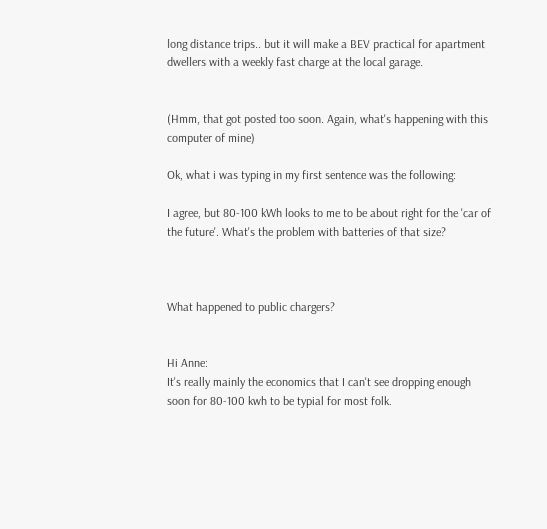long distance trips.. but it will make a BEV practical for apartment dwellers with a weekly fast charge at the local garage.


(Hmm, that got posted too soon. Again, what's happening with this computer of mine)

Ok, what i was typing in my first sentence was the following:

I agree, but 80-100 kWh looks to me to be about right for the 'car of the future'. What's the problem with batteries of that size?



What happened to public chargers?


Hi Anne:
It's really mainly the economics that I can't see dropping enough soon for 80-100 kwh to be typial for most folk.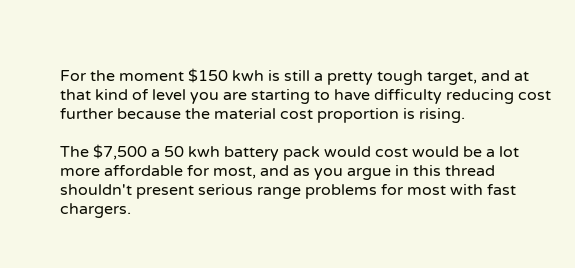For the moment $150 kwh is still a pretty tough target, and at that kind of level you are starting to have difficulty reducing cost further because the material cost proportion is rising.

The $7,500 a 50 kwh battery pack would cost would be a lot more affordable for most, and as you argue in this thread shouldn't present serious range problems for most with fast chargers.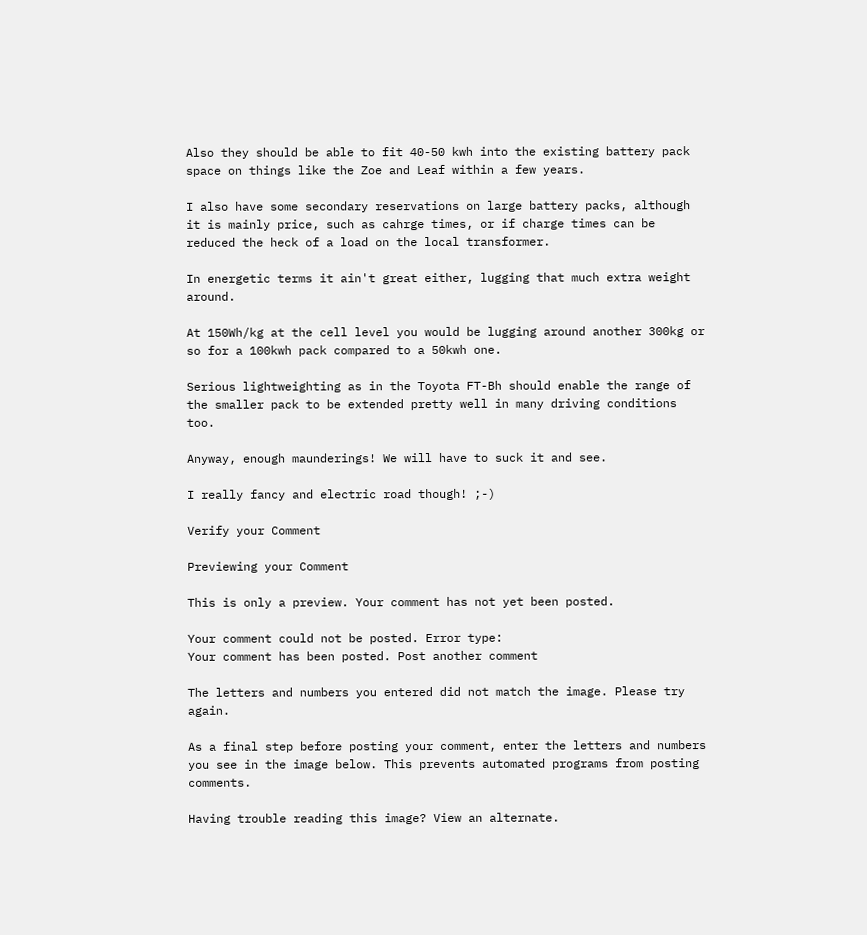Also they should be able to fit 40-50 kwh into the existing battery pack space on things like the Zoe and Leaf within a few years.

I also have some secondary reservations on large battery packs, although it is mainly price, such as cahrge times, or if charge times can be reduced the heck of a load on the local transformer.

In energetic terms it ain't great either, lugging that much extra weight around.

At 150Wh/kg at the cell level you would be lugging around another 300kg or so for a 100kwh pack compared to a 50kwh one.

Serious lightweighting as in the Toyota FT-Bh should enable the range of the smaller pack to be extended pretty well in many driving conditions too.

Anyway, enough maunderings! We will have to suck it and see.

I really fancy and electric road though! ;-)

Verify your Comment

Previewing your Comment

This is only a preview. Your comment has not yet been posted.

Your comment could not be posted. Error type:
Your comment has been posted. Post another comment

The letters and numbers you entered did not match the image. Please try again.

As a final step before posting your comment, enter the letters and numbers you see in the image below. This prevents automated programs from posting comments.

Having trouble reading this image? View an alternate.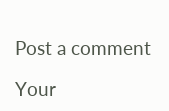Post a comment

Your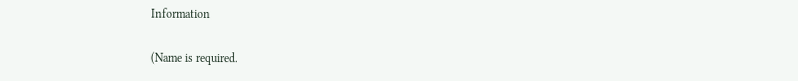Information

(Name is required.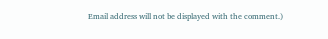Email address will not be displayed with the comment.)